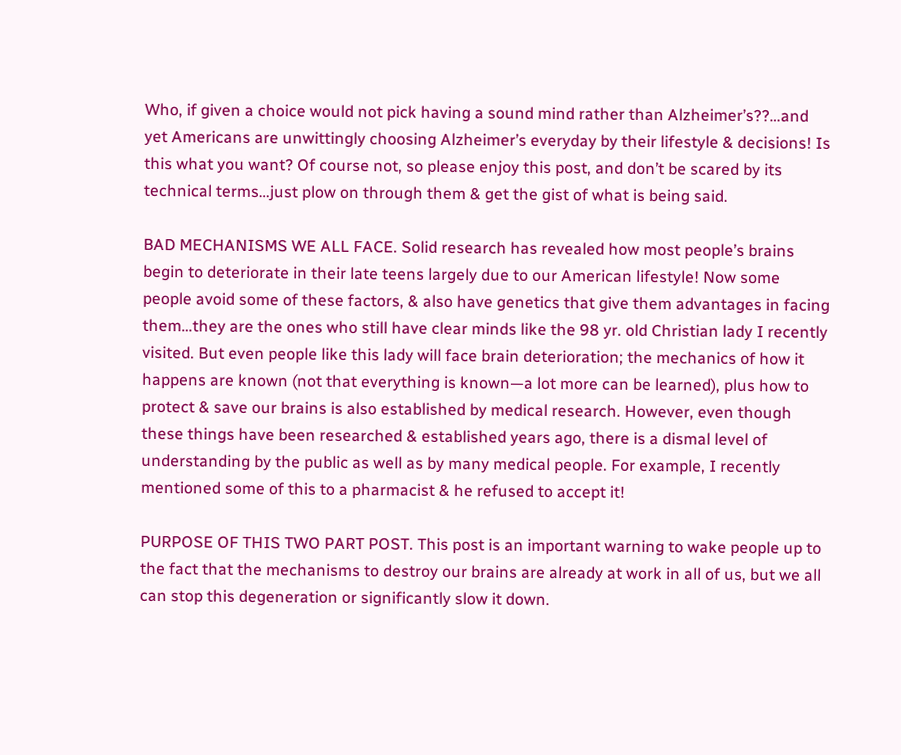Who, if given a choice would not pick having a sound mind rather than Alzheimer’s??…and yet Americans are unwittingly choosing Alzheimer’s everyday by their lifestyle & decisions! Is this what you want? Of course not, so please enjoy this post, and don’t be scared by its technical terms…just plow on through them & get the gist of what is being said.

BAD MECHANISMS WE ALL FACE. Solid research has revealed how most people’s brains begin to deteriorate in their late teens largely due to our American lifestyle! Now some people avoid some of these factors, & also have genetics that give them advantages in facing them…they are the ones who still have clear minds like the 98 yr. old Christian lady I recently visited. But even people like this lady will face brain deterioration; the mechanics of how it happens are known (not that everything is known—a lot more can be learned), plus how to protect & save our brains is also established by medical research. However, even though these things have been researched & established years ago, there is a dismal level of understanding by the public as well as by many medical people. For example, I recently mentioned some of this to a pharmacist & he refused to accept it!

PURPOSE OF THIS TWO PART POST. This post is an important warning to wake people up to the fact that the mechanisms to destroy our brains are already at work in all of us, but we all can stop this degeneration or significantly slow it down.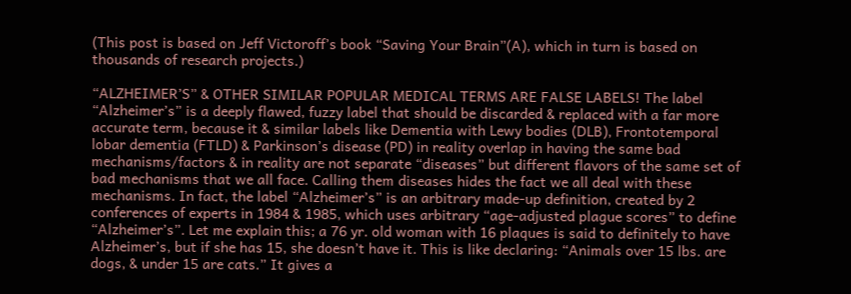(This post is based on Jeff Victoroff’s book “Saving Your Brain”(A), which in turn is based on thousands of research projects.)

“ALZHEIMER’S” & OTHER SIMILAR POPULAR MEDICAL TERMS ARE FALSE LABELS! The label “Alzheimer’s” is a deeply flawed, fuzzy label that should be discarded & replaced with a far more accurate term, because it & similar labels like Dementia with Lewy bodies (DLB), Frontotemporal lobar dementia (FTLD) & Parkinson’s disease (PD) in reality overlap in having the same bad mechanisms/factors & in reality are not separate “diseases” but different flavors of the same set of bad mechanisms that we all face. Calling them diseases hides the fact we all deal with these mechanisms. In fact, the label “Alzheimer’s” is an arbitrary made-up definition, created by 2 conferences of experts in 1984 & 1985, which uses arbitrary “age-adjusted plague scores” to define “Alzheimer’s”. Let me explain this; a 76 yr. old woman with 16 plaques is said to definitely to have Alzheimer’s, but if she has 15, she doesn’t have it. This is like declaring: “Animals over 15 lbs. are dogs, & under 15 are cats.” It gives a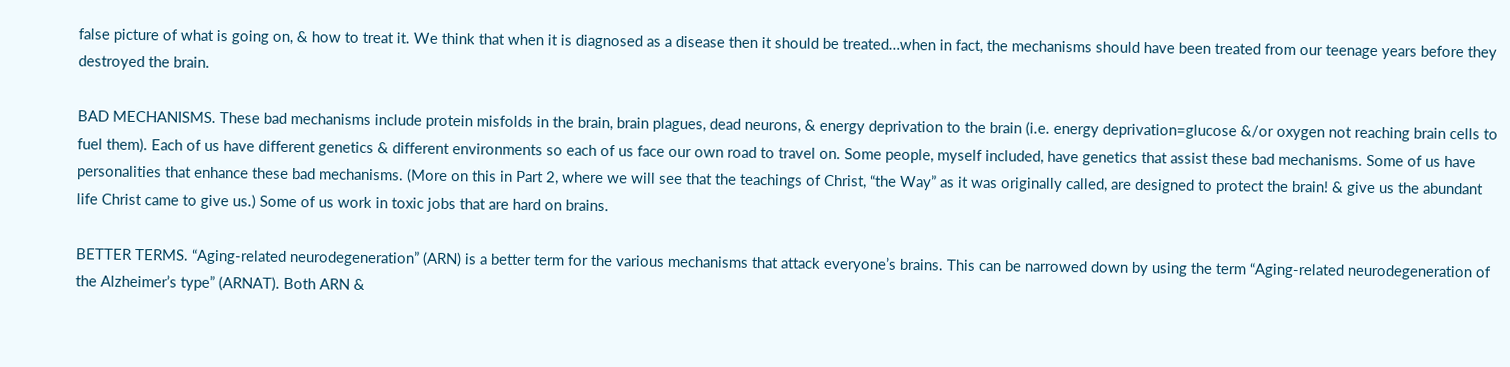false picture of what is going on, & how to treat it. We think that when it is diagnosed as a disease then it should be treated…when in fact, the mechanisms should have been treated from our teenage years before they destroyed the brain.

BAD MECHANISMS. These bad mechanisms include protein misfolds in the brain, brain plagues, dead neurons, & energy deprivation to the brain (i.e. energy deprivation=glucose &/or oxygen not reaching brain cells to fuel them). Each of us have different genetics & different environments so each of us face our own road to travel on. Some people, myself included, have genetics that assist these bad mechanisms. Some of us have personalities that enhance these bad mechanisms. (More on this in Part 2, where we will see that the teachings of Christ, “the Way” as it was originally called, are designed to protect the brain! & give us the abundant life Christ came to give us.) Some of us work in toxic jobs that are hard on brains.

BETTER TERMS. “Aging-related neurodegeneration” (ARN) is a better term for the various mechanisms that attack everyone’s brains. This can be narrowed down by using the term “Aging-related neurodegeneration of the Alzheimer’s type” (ARNAT). Both ARN &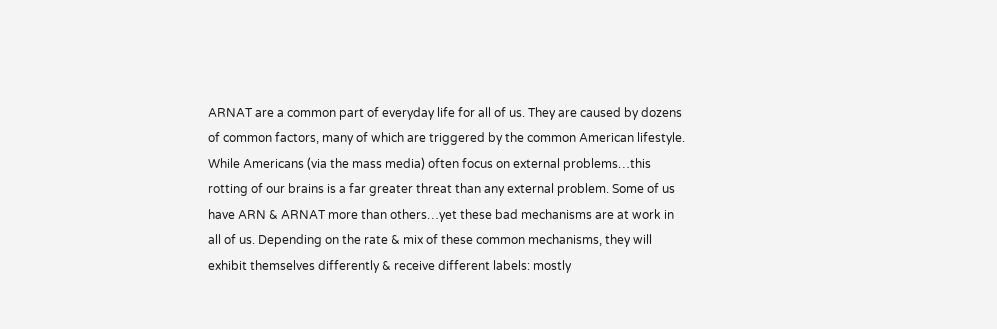ARNAT are a common part of everyday life for all of us. They are caused by dozens of common factors, many of which are triggered by the common American lifestyle. While Americans (via the mass media) often focus on external problems…this rotting of our brains is a far greater threat than any external problem. Some of us have ARN & ARNAT more than others…yet these bad mechanisms are at work in all of us. Depending on the rate & mix of these common mechanisms, they will exhibit themselves differently & receive different labels: mostly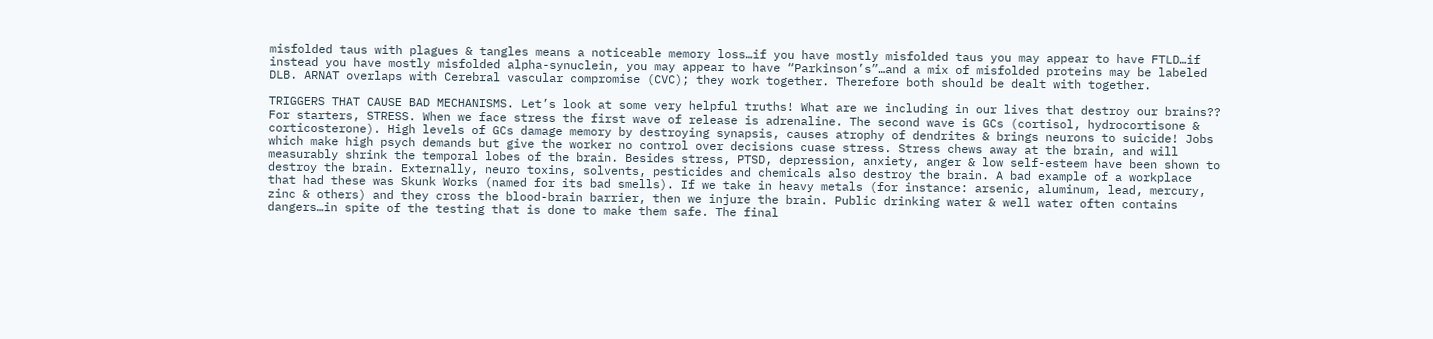misfolded taus with plagues & tangles means a noticeable memory loss…if you have mostly misfolded taus you may appear to have FTLD…if instead you have mostly misfolded alpha-synuclein, you may appear to have “Parkinson’s”…and a mix of misfolded proteins may be labeled DLB. ARNAT overlaps with Cerebral vascular compromise (CVC); they work together. Therefore both should be dealt with together.

TRIGGERS THAT CAUSE BAD MECHANISMS. Let’s look at some very helpful truths! What are we including in our lives that destroy our brains?? For starters, STRESS. When we face stress the first wave of release is adrenaline. The second wave is GCs (cortisol, hydrocortisone & corticosterone). High levels of GCs damage memory by destroying synapsis, causes atrophy of dendrites & brings neurons to suicide! Jobs which make high psych demands but give the worker no control over decisions cuase stress. Stress chews away at the brain, and will measurably shrink the temporal lobes of the brain. Besides stress, PTSD, depression, anxiety, anger & low self-esteem have been shown to destroy the brain. Externally, neuro toxins, solvents, pesticides and chemicals also destroy the brain. A bad example of a workplace that had these was Skunk Works (named for its bad smells). If we take in heavy metals (for instance: arsenic, aluminum, lead, mercury, zinc & others) and they cross the blood-brain barrier, then we injure the brain. Public drinking water & well water often contains dangers…in spite of the testing that is done to make them safe. The final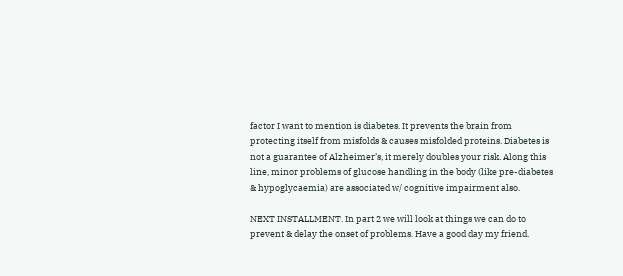factor I want to mention is diabetes. It prevents the brain from protecting itself from misfolds & causes misfolded proteins. Diabetes is not a guarantee of Alzheimer’s, it merely doubles your risk. Along this line, minor problems of glucose handling in the body (like pre-diabetes & hypoglycaemia) are associated w/ cognitive impairment also.

NEXT INSTALLMENT. In part 2 we will look at things we can do to prevent & delay the onset of problems. Have a good day my friend.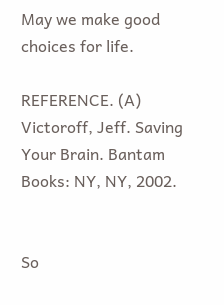May we make good choices for life.

REFERENCE. (A) Victoroff, Jeff. Saving Your Brain. Bantam Books: NY, NY, 2002.


So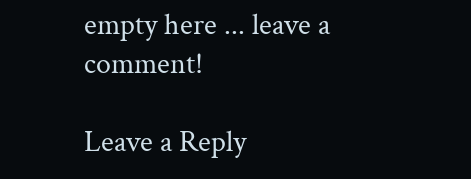empty here ... leave a comment!

Leave a Reply